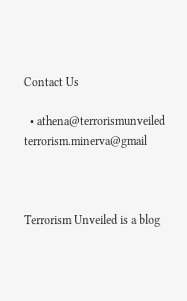Contact Us

  • athena@terrorismunveiled terrorism.minerva@gmail



Terrorism Unveiled is a blog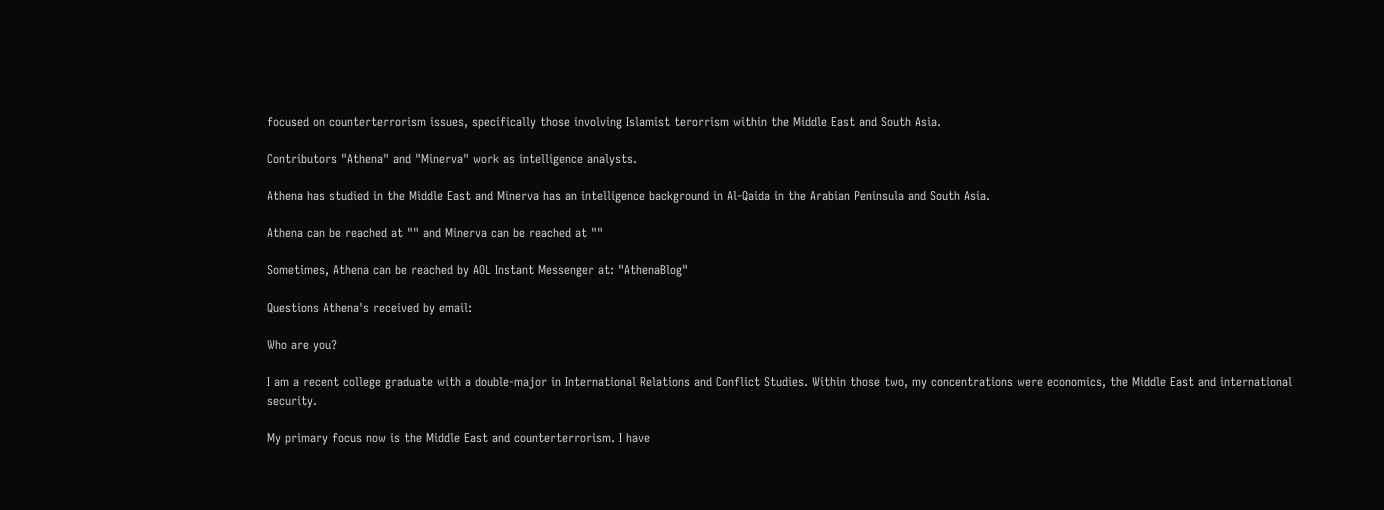focused on counterterrorism issues, specifically those involving Islamist terorrism within the Middle East and South Asia.

Contributors "Athena" and "Minerva" work as intelligence analysts.

Athena has studied in the Middle East and Minerva has an intelligence background in Al-Qaida in the Arabian Peninsula and South Asia.

Athena can be reached at "" and Minerva can be reached at ""

Sometimes, Athena can be reached by AOL Instant Messenger at: "AthenaBlog"

Questions Athena's received by email:

Who are you?

I am a recent college graduate with a double-major in International Relations and Conflict Studies. Within those two, my concentrations were economics, the Middle East and international security.

My primary focus now is the Middle East and counterterrorism. I have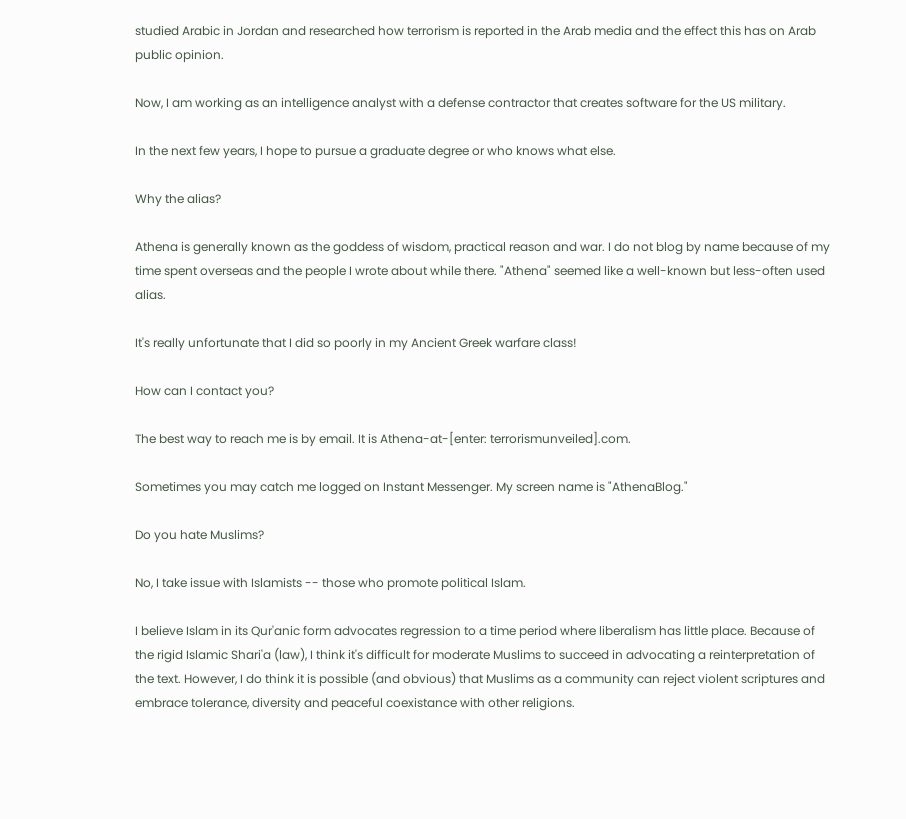studied Arabic in Jordan and researched how terrorism is reported in the Arab media and the effect this has on Arab public opinion.

Now, I am working as an intelligence analyst with a defense contractor that creates software for the US military.

In the next few years, I hope to pursue a graduate degree or who knows what else.

Why the alias?

Athena is generally known as the goddess of wisdom, practical reason and war. I do not blog by name because of my time spent overseas and the people I wrote about while there. "Athena" seemed like a well-known but less-often used alias.

It's really unfortunate that I did so poorly in my Ancient Greek warfare class!

How can I contact you?

The best way to reach me is by email. It is Athena-at-[enter: terrorismunveiled].com.

Sometimes you may catch me logged on Instant Messenger. My screen name is "AthenaBlog."

Do you hate Muslims?

No, I take issue with Islamists -- those who promote political Islam.

I believe Islam in its Qur'anic form advocates regression to a time period where liberalism has little place. Because of the rigid Islamic Shari'a (law), I think it's difficult for moderate Muslims to succeed in advocating a reinterpretation of the text. However, I do think it is possible (and obvious) that Muslims as a community can reject violent scriptures and embrace tolerance, diversity and peaceful coexistance with other religions.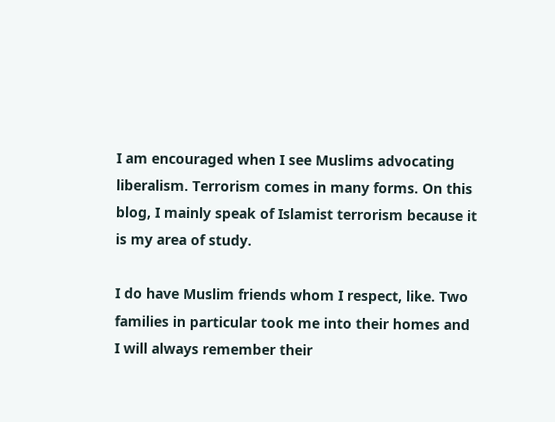I am encouraged when I see Muslims advocating liberalism. Terrorism comes in many forms. On this blog, I mainly speak of Islamist terrorism because it is my area of study.

I do have Muslim friends whom I respect, like. Two families in particular took me into their homes and I will always remember their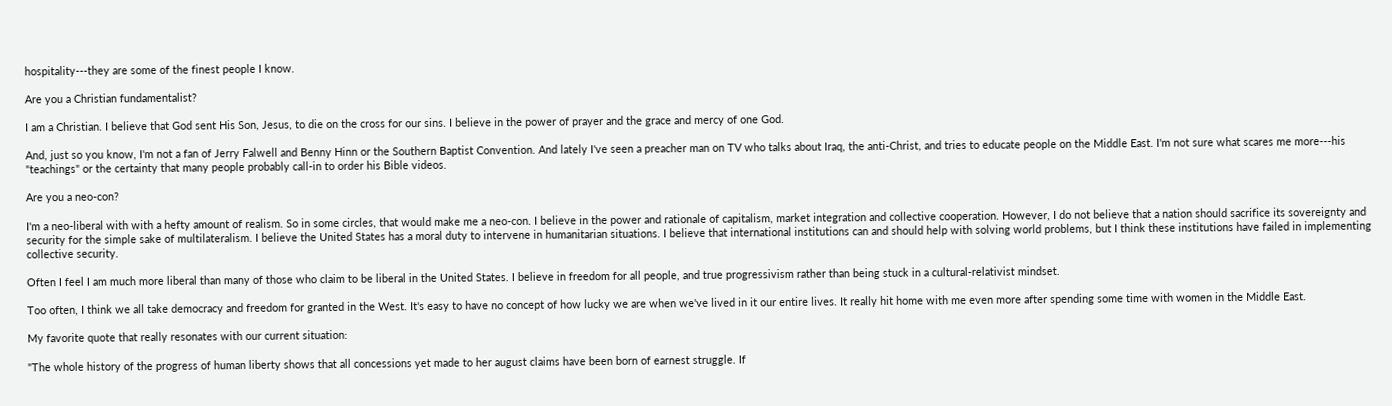hospitality---they are some of the finest people I know.

Are you a Christian fundamentalist?

I am a Christian. I believe that God sent His Son, Jesus, to die on the cross for our sins. I believe in the power of prayer and the grace and mercy of one God.

And, just so you know, I'm not a fan of Jerry Falwell and Benny Hinn or the Southern Baptist Convention. And lately I've seen a preacher man on TV who talks about Iraq, the anti-Christ, and tries to educate people on the Middle East. I'm not sure what scares me more---his "teachings" or the certainty that many people probably call-in to order his Bible videos.

Are you a neo-con?

I'm a neo-liberal with with a hefty amount of realism. So in some circles, that would make me a neo-con. I believe in the power and rationale of capitalism, market integration and collective cooperation. However, I do not believe that a nation should sacrifice its sovereignty and security for the simple sake of multilateralism. I believe the United States has a moral duty to intervene in humanitarian situations. I believe that international institutions can and should help with solving world problems, but I think these institutions have failed in implementing collective security.

Often I feel I am much more liberal than many of those who claim to be liberal in the United States. I believe in freedom for all people, and true progressivism rather than being stuck in a cultural-relativist mindset.

Too often, I think we all take democracy and freedom for granted in the West. It's easy to have no concept of how lucky we are when we've lived in it our entire lives. It really hit home with me even more after spending some time with women in the Middle East.

My favorite quote that really resonates with our current situation:

"The whole history of the progress of human liberty shows that all concessions yet made to her august claims have been born of earnest struggle. If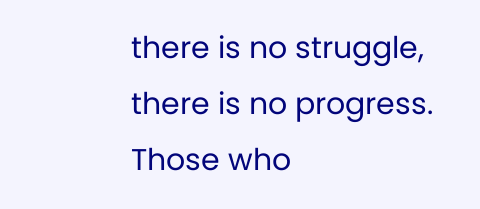there is no struggle, there is no progress. Those who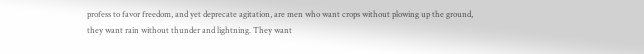profess to favor freedom, and yet deprecate agitation, are men who want crops without plowing up the ground, they want rain without thunder and lightning. They want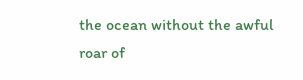the ocean without the awful roar of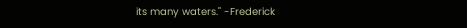its many waters." -Frederick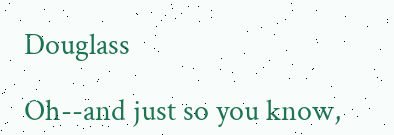Douglass

Oh--and just so you know,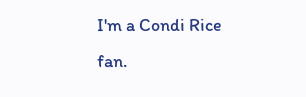I'm a Condi Rice fan.